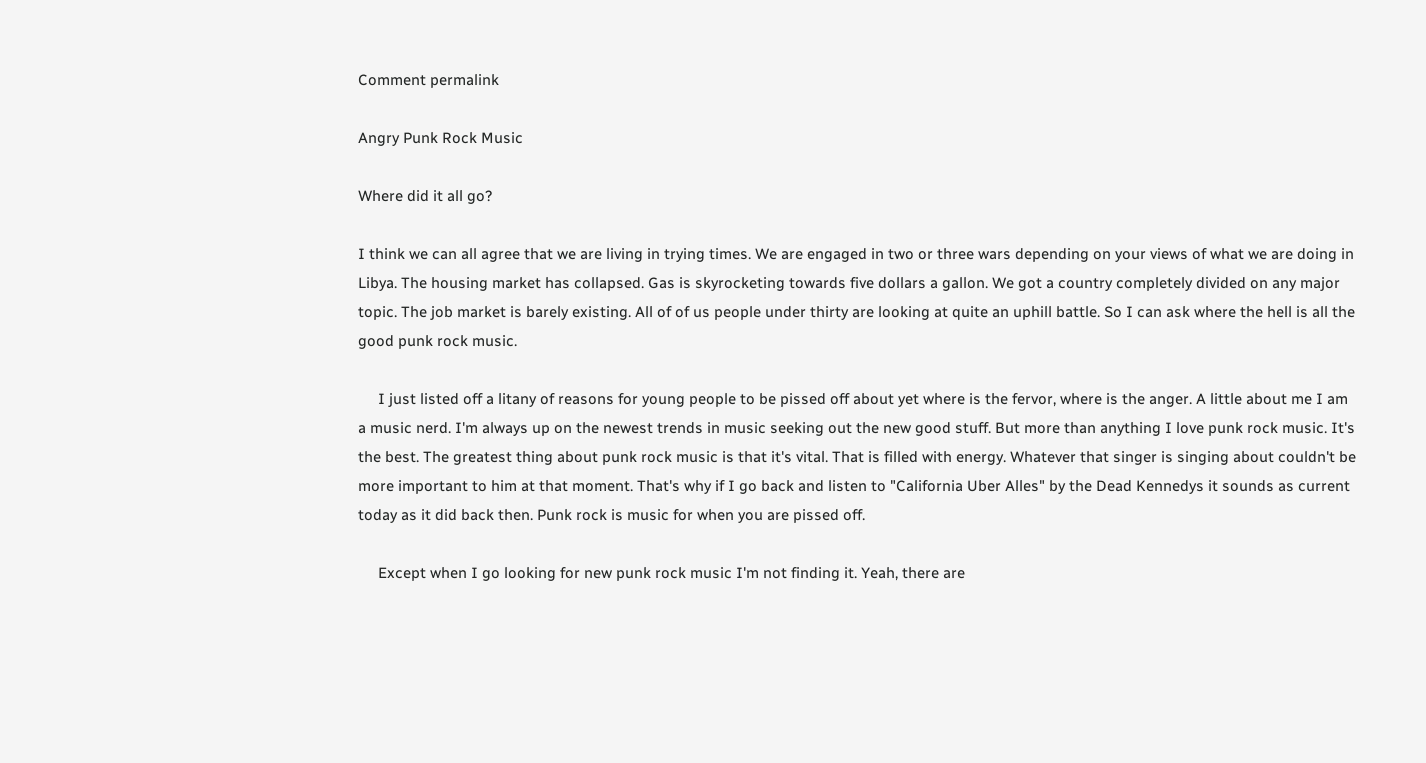Comment permalink

Angry Punk Rock Music

Where did it all go?

I think we can all agree that we are living in trying times. We are engaged in two or three wars depending on your views of what we are doing in Libya. The housing market has collapsed. Gas is skyrocketing towards five dollars a gallon. We got a country completely divided on any major topic. The job market is barely existing. All of of us people under thirty are looking at quite an uphill battle. So I can ask where the hell is all the good punk rock music.

     I just listed off a litany of reasons for young people to be pissed off about yet where is the fervor, where is the anger. A little about me I am a music nerd. I'm always up on the newest trends in music seeking out the new good stuff. But more than anything I love punk rock music. It's the best. The greatest thing about punk rock music is that it's vital. That is filled with energy. Whatever that singer is singing about couldn't be more important to him at that moment. That's why if I go back and listen to "California Uber Alles" by the Dead Kennedys it sounds as current today as it did back then. Punk rock is music for when you are pissed off.

     Except when I go looking for new punk rock music I'm not finding it. Yeah, there are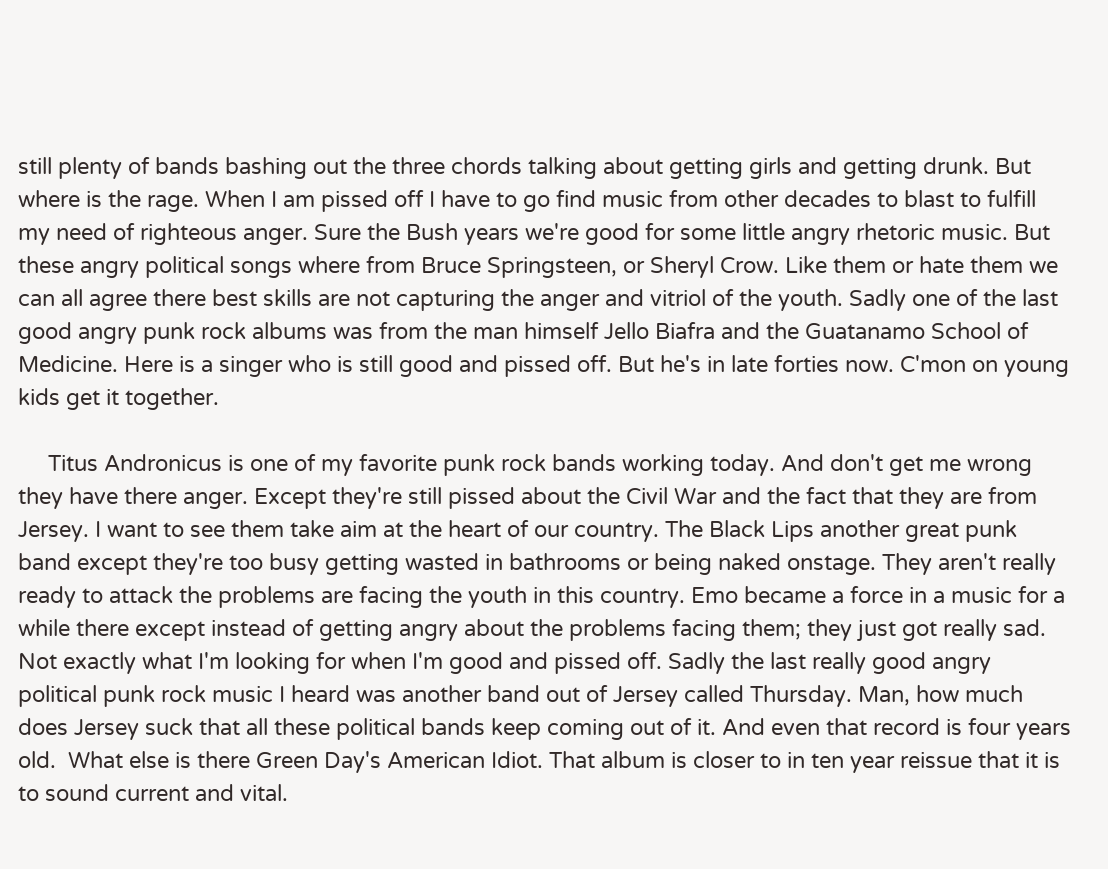still plenty of bands bashing out the three chords talking about getting girls and getting drunk. But where is the rage. When I am pissed off I have to go find music from other decades to blast to fulfill my need of righteous anger. Sure the Bush years we're good for some little angry rhetoric music. But these angry political songs where from Bruce Springsteen, or Sheryl Crow. Like them or hate them we can all agree there best skills are not capturing the anger and vitriol of the youth. Sadly one of the last good angry punk rock albums was from the man himself Jello Biafra and the Guatanamo School of Medicine. Here is a singer who is still good and pissed off. But he's in late forties now. C'mon on young kids get it together.

     Titus Andronicus is one of my favorite punk rock bands working today. And don't get me wrong they have there anger. Except they're still pissed about the Civil War and the fact that they are from Jersey. I want to see them take aim at the heart of our country. The Black Lips another great punk band except they're too busy getting wasted in bathrooms or being naked onstage. They aren't really ready to attack the problems are facing the youth in this country. Emo became a force in a music for a while there except instead of getting angry about the problems facing them; they just got really sad. Not exactly what I'm looking for when I'm good and pissed off. Sadly the last really good angry political punk rock music I heard was another band out of Jersey called Thursday. Man, how much does Jersey suck that all these political bands keep coming out of it. And even that record is four years old.  What else is there Green Day's American Idiot. That album is closer to in ten year reissue that it is to sound current and vital.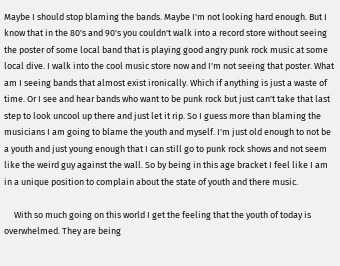Maybe I should stop blaming the bands. Maybe I'm not looking hard enough. But I know that in the 80's and 90's you couldn't walk into a record store without seeing the poster of some local band that is playing good angry punk rock music at some local dive. I walk into the cool music store now and I'm not seeing that poster. What am I seeing bands that almost exist ironically. Which if anything is just a waste of time. Or I see and hear bands who want to be punk rock but just can't take that last step to look uncool up there and just let it rip. So I guess more than blaming the musicians I am going to blame the youth and myself. I'm just old enough to not be a youth and just young enough that I can still go to punk rock shows and not seem like the weird guy against the wall. So by being in this age bracket I feel like I am in a unique position to complain about the state of youth and there music.

     With so much going on this world I get the feeling that the youth of today is overwhelmed. They are being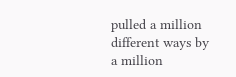pulled a million different ways by a million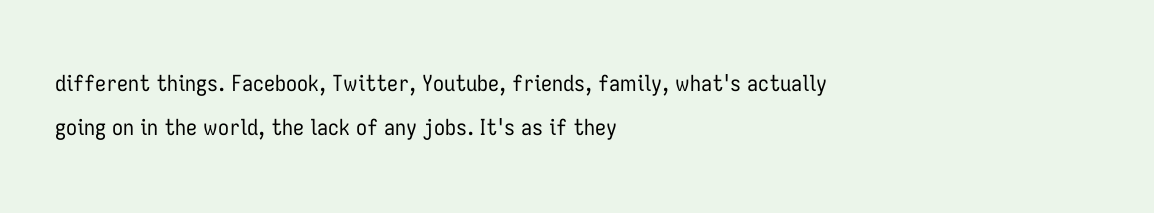different things. Facebook, Twitter, Youtube, friends, family, what's actually going on in the world, the lack of any jobs. It's as if they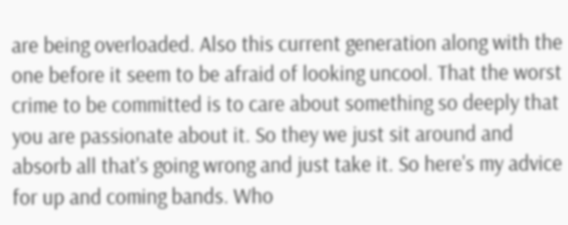are being overloaded. Also this current generation along with the one before it seem to be afraid of looking uncool. That the worst crime to be committed is to care about something so deeply that you are passionate about it. So they we just sit around and absorb all that's going wrong and just take it. So here's my advice for up and coming bands. Who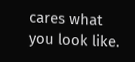cares what you look like.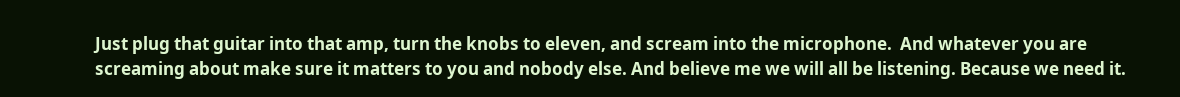Just plug that guitar into that amp, turn the knobs to eleven, and scream into the microphone.  And whatever you are screaming about make sure it matters to you and nobody else. And believe me we will all be listening. Because we need it.